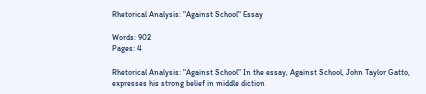Rhetorical Analysis: "Against School" Essay

Words: 902
Pages: 4

Rhetorical Analysis: "Against School" In the essay, Against School, John Taylor Gatto, expresses his strong belief in middle diction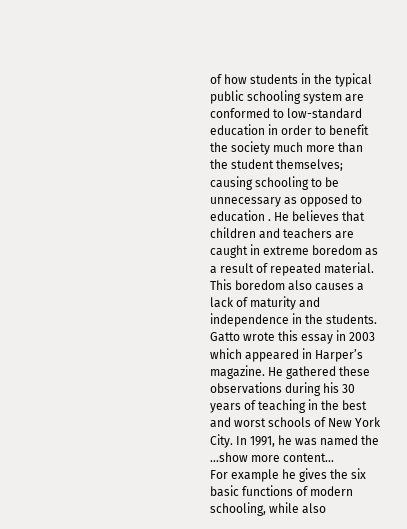of how students in the typical public schooling system are conformed to low-standard education in order to benefit the society much more than the student themselves; causing schooling to be unnecessary as opposed to education . He believes that children and teachers are caught in extreme boredom as a result of repeated material. This boredom also causes a lack of maturity and independence in the students. Gatto wrote this essay in 2003 which appeared in Harper’s magazine. He gathered these observations during his 30 years of teaching in the best and worst schools of New York City. In 1991, he was named the …show more content…
For example he gives the six basic functions of modern schooling, while also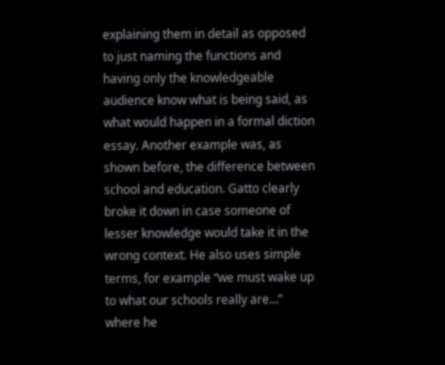explaining them in detail as opposed to just naming the functions and having only the knowledgeable audience know what is being said, as what would happen in a formal diction essay. Another example was, as shown before, the difference between school and education. Gatto clearly broke it down in case someone of lesser knowledge would take it in the wrong context. He also uses simple terms, for example “we must wake up to what our schools really are…” where he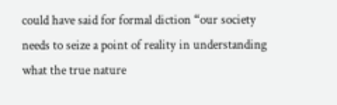could have said for formal diction “our society needs to seize a point of reality in understanding what the true nature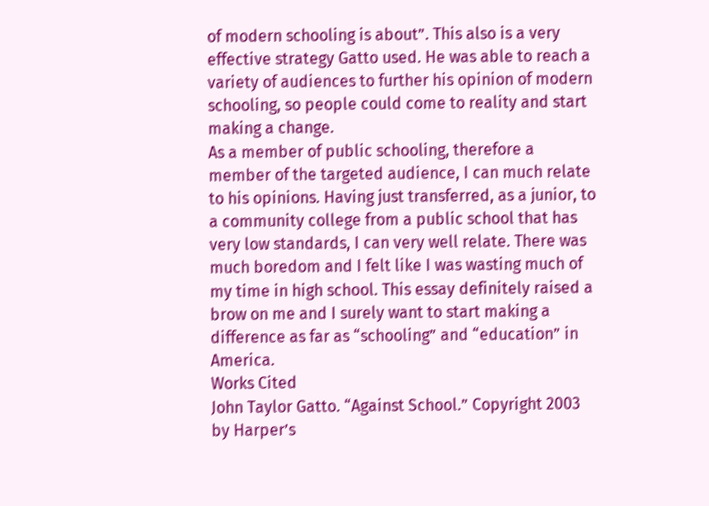of modern schooling is about”. This also is a very effective strategy Gatto used. He was able to reach a variety of audiences to further his opinion of modern schooling, so people could come to reality and start making a change.
As a member of public schooling, therefore a member of the targeted audience, I can much relate to his opinions. Having just transferred, as a junior, to a community college from a public school that has very low standards, I can very well relate. There was much boredom and I felt like I was wasting much of my time in high school. This essay definitely raised a brow on me and I surely want to start making a difference as far as “schooling” and “education” in America.
Works Cited
John Taylor Gatto. “Against School.” Copyright 2003 by Harper’s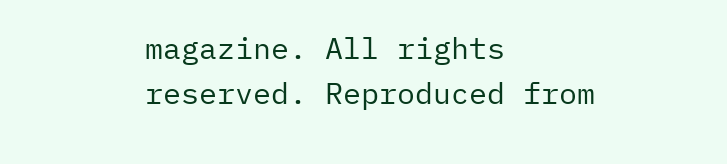magazine. All rights reserved. Reproduced from